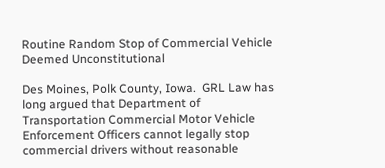Routine Random Stop of Commercial Vehicle Deemed Unconstitutional

Des Moines, Polk County, Iowa.  GRL Law has long argued that Department of Transportation Commercial Motor Vehicle Enforcement Officers cannot legally stop commercial drivers without reasonable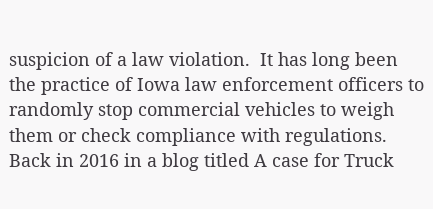suspicion of a law violation.  It has long been the practice of Iowa law enforcement officers to randomly stop commercial vehicles to weigh them or check compliance with regulations.  Back in 2016 in a blog titled A case for Truck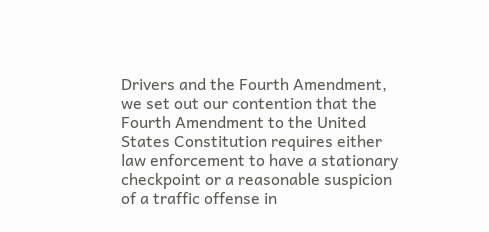Drivers and the Fourth Amendment, we set out our contention that the Fourth Amendment to the United States Constitution requires either law enforcement to have a stationary checkpoint or a reasonable suspicion of a traffic offense in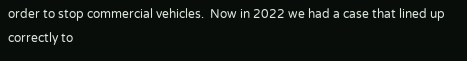order to stop commercial vehicles.  Now in 2022 we had a case that lined up correctly to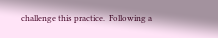challenge this practice.  Following a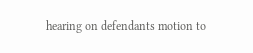hearing on defendants motion to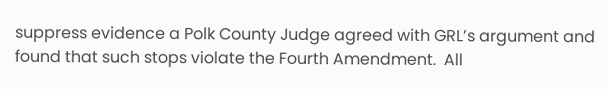suppress evidence a Polk County Judge agreed with GRL’s argument and found that such stops violate the Fourth Amendment.  All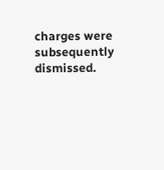charges were subsequently dismissed.